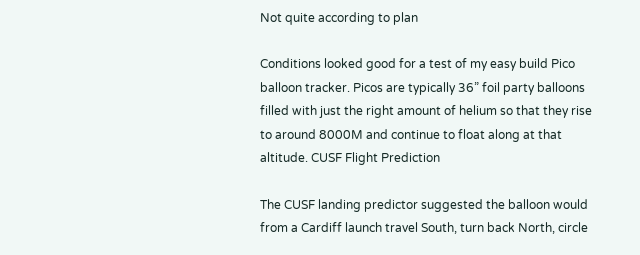Not quite according to plan

Conditions looked good for a test of my easy build Pico balloon tracker. Picos are typically 36” foil party balloons filled with just the right amount of helium so that they rise to around 8000M and continue to float along at that altitude. CUSF Flight Prediction

The CUSF landing predictor suggested the balloon would from a Cardiff launch travel South, turn back North, circle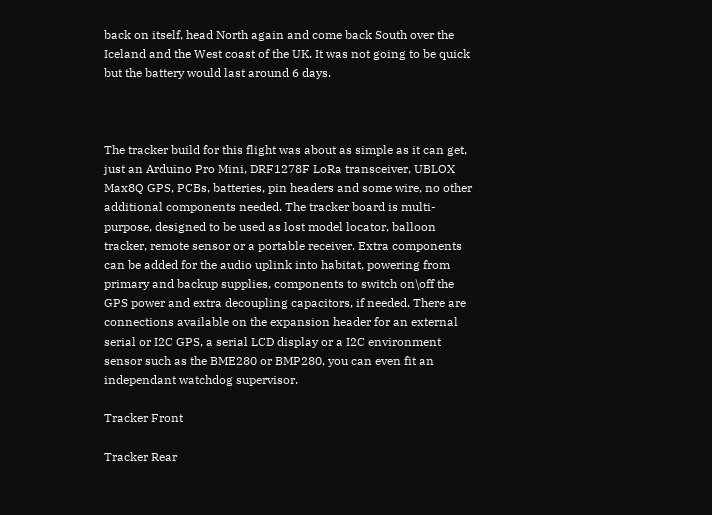back on itself, head North again and come back South over the Iceland and the West coast of the UK. It was not going to be quick but the battery would last around 6 days.



The tracker build for this flight was about as simple as it can get, just an Arduino Pro Mini, DRF1278F LoRa transceiver, UBLOX Max8Q GPS, PCBs, batteries, pin headers and some wire, no other additional components needed. The tracker board is multi-purpose, designed to be used as lost model locator, balloon tracker, remote sensor or a portable receiver. Extra components can be added for the audio uplink into habitat, powering from primary and backup supplies, components to switch on\off the GPS power and extra decoupling capacitors, if needed. There are connections available on the expansion header for an external serial or I2C GPS, a serial LCD display or a I2C environment sensor such as the BME280 or BMP280, you can even fit an independant watchdog supervisor.

Tracker Front

Tracker Rear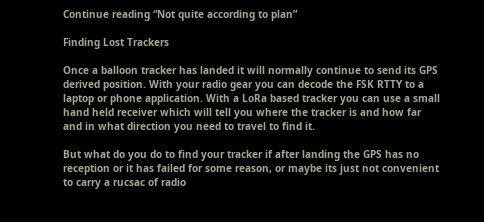Continue reading “Not quite according to plan”

Finding Lost Trackers

Once a balloon tracker has landed it will normally continue to send its GPS derived position. With your radio gear you can decode the FSK RTTY to a laptop or phone application. With a LoRa based tracker you can use a small hand held receiver which will tell you where the tracker is and how far and in what direction you need to travel to find it.

But what do you do to find your tracker if after landing the GPS has no reception or it has failed for some reason, or maybe its just not convenient to carry a rucsac of radio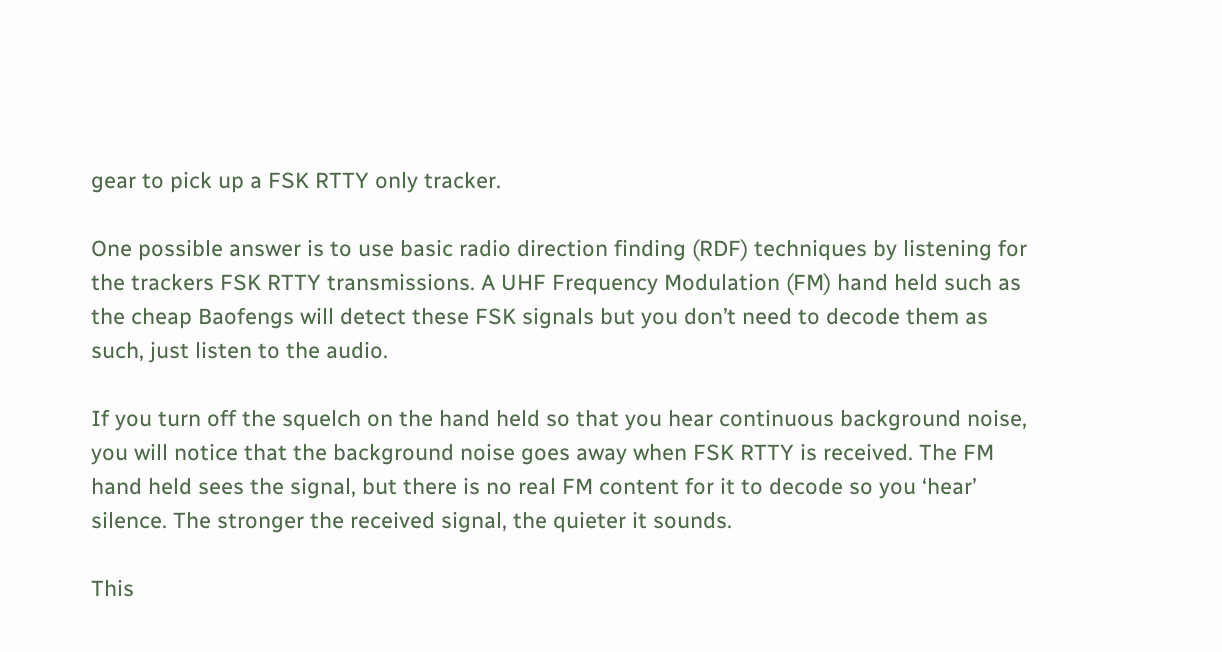gear to pick up a FSK RTTY only tracker.

One possible answer is to use basic radio direction finding (RDF) techniques by listening for the trackers FSK RTTY transmissions. A UHF Frequency Modulation (FM) hand held such as the cheap Baofengs will detect these FSK signals but you don’t need to decode them as such, just listen to the audio.

If you turn off the squelch on the hand held so that you hear continuous background noise, you will notice that the background noise goes away when FSK RTTY is received. The FM hand held sees the signal, but there is no real FM content for it to decode so you ‘hear’ silence. The stronger the received signal, the quieter it sounds.

This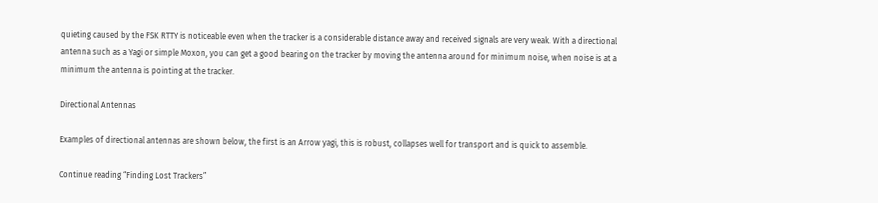quieting caused by the FSK RTTY is noticeable even when the tracker is a considerable distance away and received signals are very weak. With a directional antenna such as a Yagi or simple Moxon, you can get a good bearing on the tracker by moving the antenna around for minimum noise, when noise is at a minimum the antenna is pointing at the tracker.

Directional Antennas

Examples of directional antennas are shown below, the first is an Arrow yagi, this is robust, collapses well for transport and is quick to assemble.

Continue reading “Finding Lost Trackers”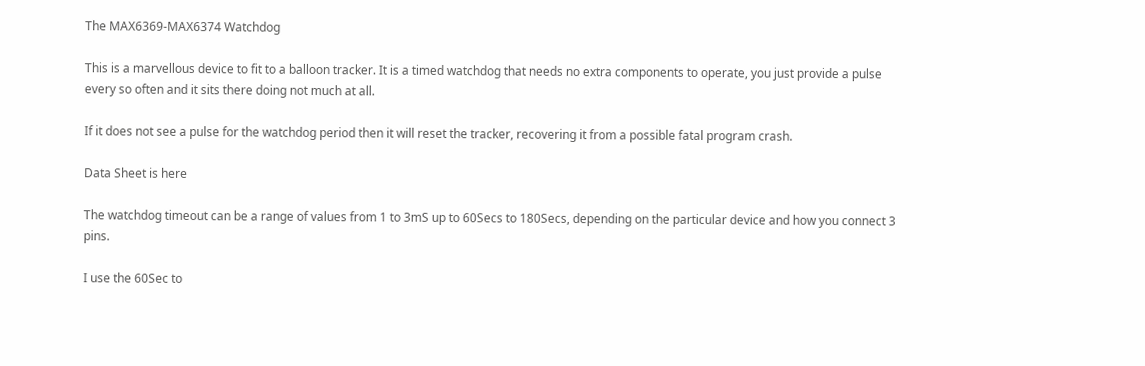The MAX6369-MAX6374 Watchdog

This is a marvellous device to fit to a balloon tracker. It is a timed watchdog that needs no extra components to operate, you just provide a pulse every so often and it sits there doing not much at all.

If it does not see a pulse for the watchdog period then it will reset the tracker, recovering it from a possible fatal program crash.

Data Sheet is here

The watchdog timeout can be a range of values from 1 to 3mS up to 60Secs to 180Secs, depending on the particular device and how you connect 3 pins.

I use the 60Sec to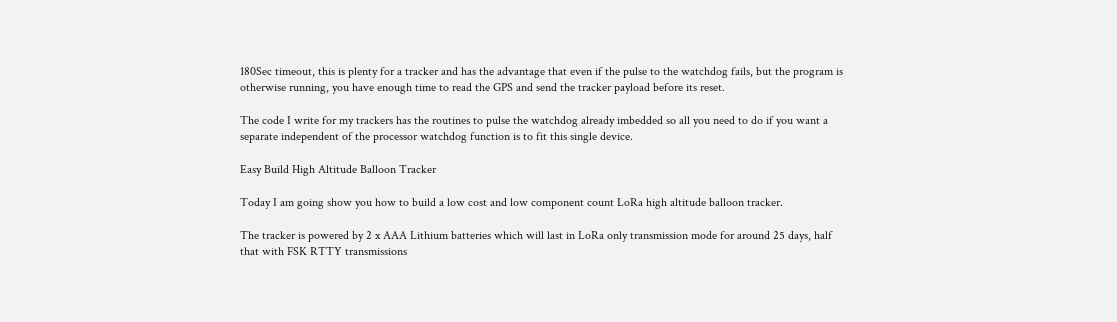180Sec timeout, this is plenty for a tracker and has the advantage that even if the pulse to the watchdog fails, but the program is otherwise running, you have enough time to read the GPS and send the tracker payload before its reset.

The code I write for my trackers has the routines to pulse the watchdog already imbedded so all you need to do if you want a separate independent of the processor watchdog function is to fit this single device.

Easy Build High Altitude Balloon Tracker

Today I am going show you how to build a low cost and low component count LoRa high altitude balloon tracker.

The tracker is powered by 2 x AAA Lithium batteries which will last in LoRa only transmission mode for around 25 days, half that with FSK RTTY transmissions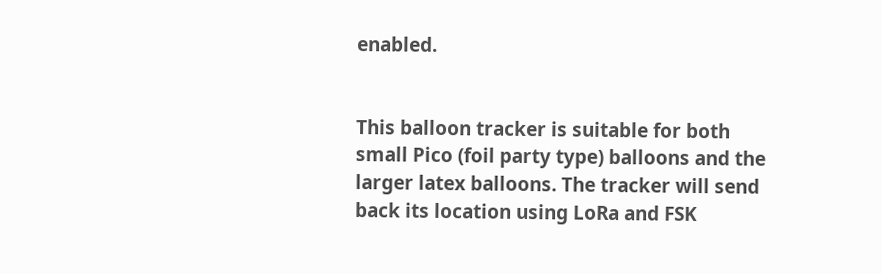enabled.


This balloon tracker is suitable for both small Pico (foil party type) balloons and the larger latex balloons. The tracker will send back its location using LoRa and FSK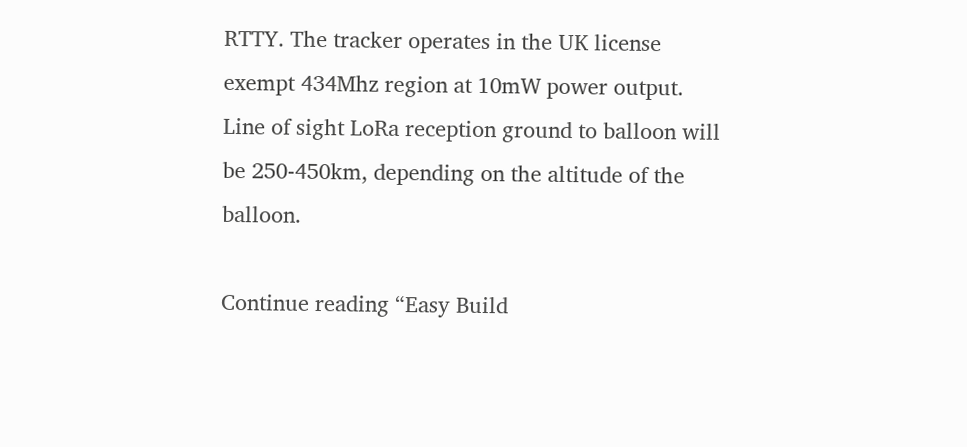RTTY. The tracker operates in the UK license exempt 434Mhz region at 10mW power output. Line of sight LoRa reception ground to balloon will be 250-450km, depending on the altitude of the balloon.

Continue reading “Easy Build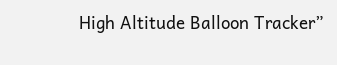High Altitude Balloon Tracker”